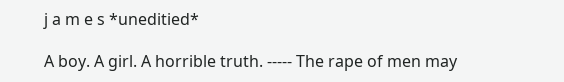j a m e s *uneditied*

A boy. A girl. A horrible truth. ----- The rape of men may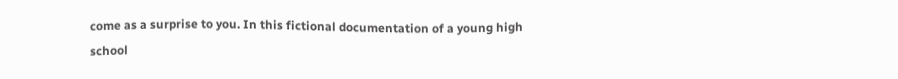come as a surprise to you. In this fictional documentation of a young high school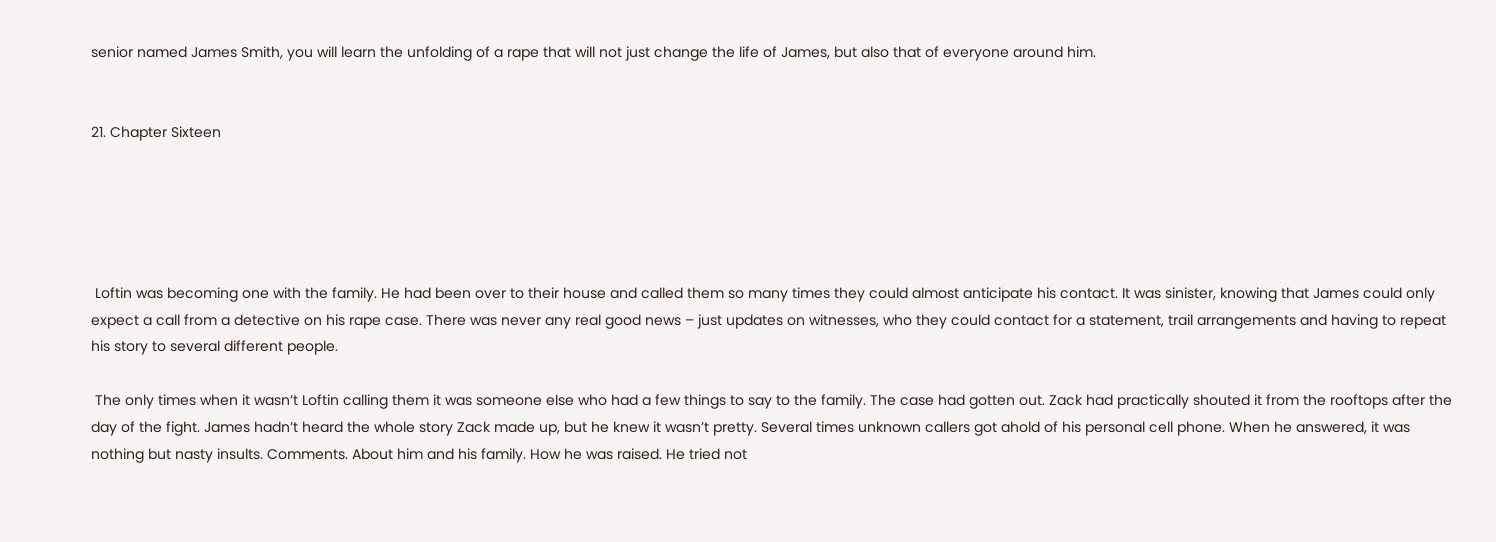senior named James Smith, you will learn the unfolding of a rape that will not just change the life of James, but also that of everyone around him.


21. Chapter Sixteen





 Loftin was becoming one with the family. He had been over to their house and called them so many times they could almost anticipate his contact. It was sinister, knowing that James could only expect a call from a detective on his rape case. There was never any real good news – just updates on witnesses, who they could contact for a statement, trail arrangements and having to repeat his story to several different people.

 The only times when it wasn’t Loftin calling them it was someone else who had a few things to say to the family. The case had gotten out. Zack had practically shouted it from the rooftops after the day of the fight. James hadn’t heard the whole story Zack made up, but he knew it wasn’t pretty. Several times unknown callers got ahold of his personal cell phone. When he answered, it was nothing but nasty insults. Comments. About him and his family. How he was raised. He tried not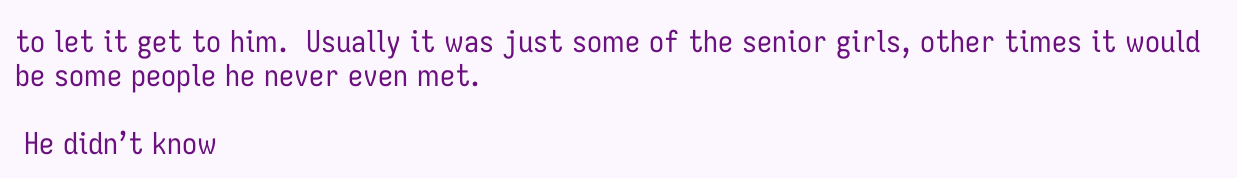to let it get to him.  Usually it was just some of the senior girls, other times it would be some people he never even met.

 He didn’t know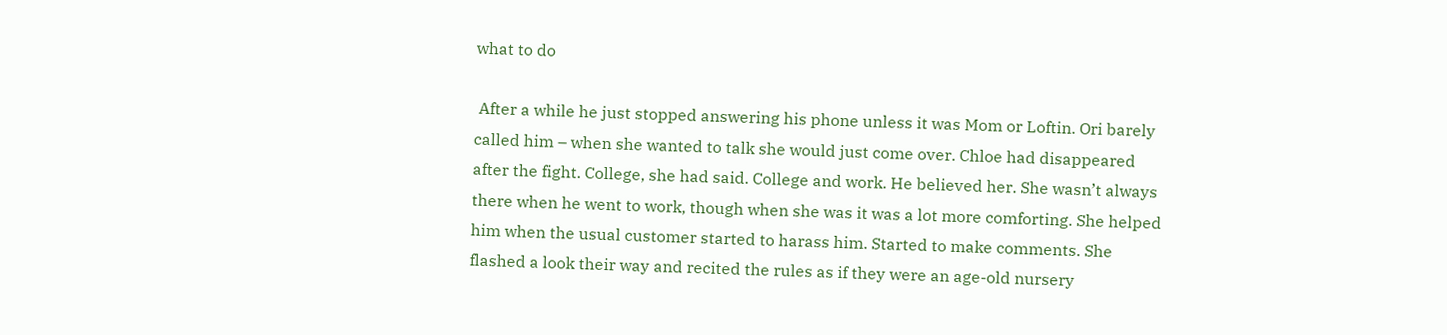what to do

 After a while he just stopped answering his phone unless it was Mom or Loftin. Ori barely called him – when she wanted to talk she would just come over. Chloe had disappeared after the fight. College, she had said. College and work. He believed her. She wasn’t always there when he went to work, though when she was it was a lot more comforting. She helped him when the usual customer started to harass him. Started to make comments. She flashed a look their way and recited the rules as if they were an age-old nursery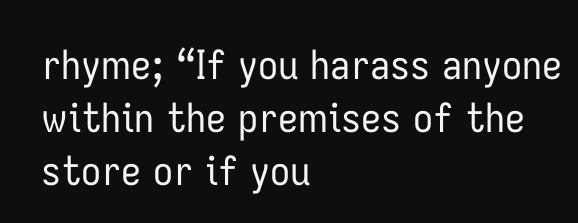rhyme; “If you harass anyone within the premises of the store or if you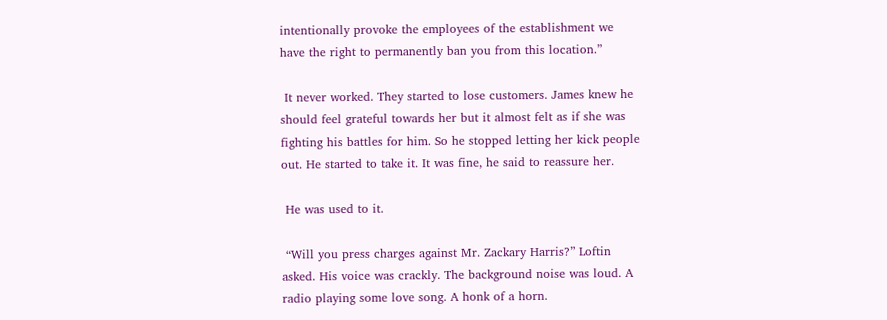intentionally provoke the employees of the establishment we have the right to permanently ban you from this location.”

 It never worked. They started to lose customers. James knew he should feel grateful towards her but it almost felt as if she was fighting his battles for him. So he stopped letting her kick people out. He started to take it. It was fine, he said to reassure her.

 He was used to it.

 “Will you press charges against Mr. Zackary Harris?” Loftin asked. His voice was crackly. The background noise was loud. A radio playing some love song. A honk of a horn.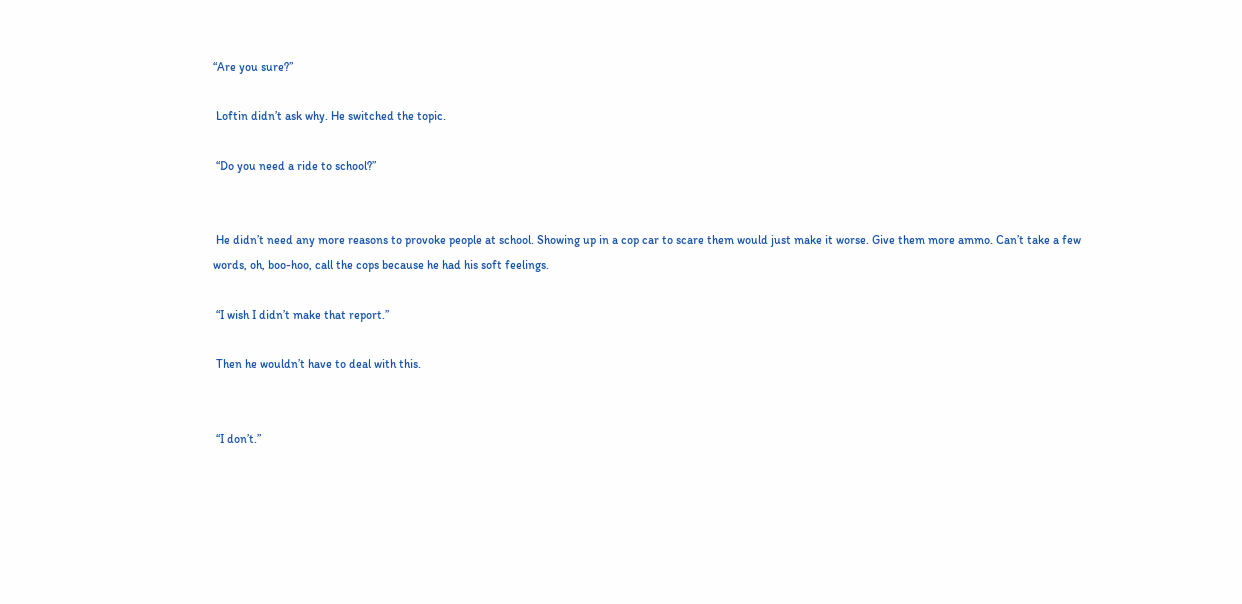“Are you sure?”

 Loftin didn’t ask why. He switched the topic.

 “Do you need a ride to school?”


 He didn’t need any more reasons to provoke people at school. Showing up in a cop car to scare them would just make it worse. Give them more ammo. Can’t take a few words, oh, boo-hoo, call the cops because he had his soft feelings.

 “I wish I didn’t make that report.”

 Then he wouldn’t have to deal with this.


 “I don’t.”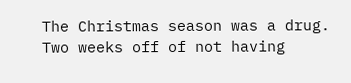The Christmas season was a drug. Two weeks off of not having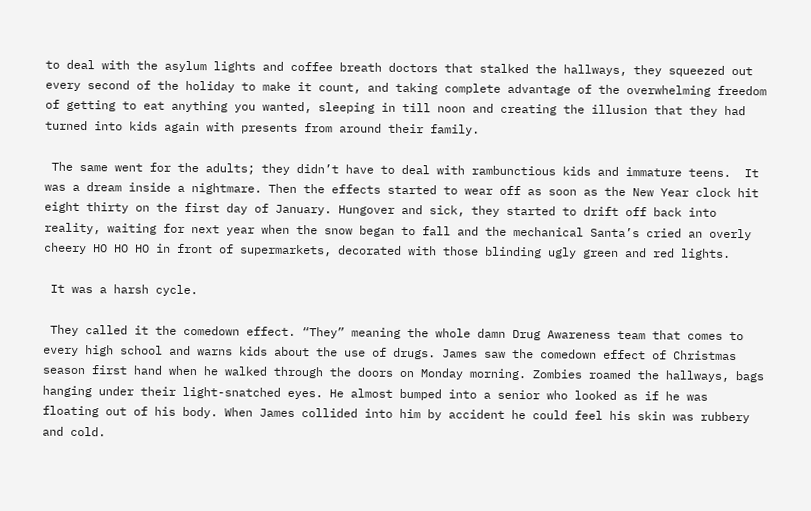to deal with the asylum lights and coffee breath doctors that stalked the hallways, they squeezed out every second of the holiday to make it count, and taking complete advantage of the overwhelming freedom of getting to eat anything you wanted, sleeping in till noon and creating the illusion that they had turned into kids again with presents from around their family.

 The same went for the adults; they didn’t have to deal with rambunctious kids and immature teens.  It was a dream inside a nightmare. Then the effects started to wear off as soon as the New Year clock hit eight thirty on the first day of January. Hungover and sick, they started to drift off back into reality, waiting for next year when the snow began to fall and the mechanical Santa’s cried an overly cheery HO HO HO in front of supermarkets, decorated with those blinding ugly green and red lights.

 It was a harsh cycle.

 They called it the comedown effect. “They” meaning the whole damn Drug Awareness team that comes to every high school and warns kids about the use of drugs. James saw the comedown effect of Christmas season first hand when he walked through the doors on Monday morning. Zombies roamed the hallways, bags hanging under their light-snatched eyes. He almost bumped into a senior who looked as if he was floating out of his body. When James collided into him by accident he could feel his skin was rubbery and cold.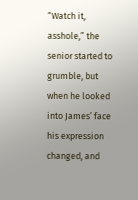“Watch it, asshole,” the senior started to grumble, but when he looked into James’ face his expression changed, and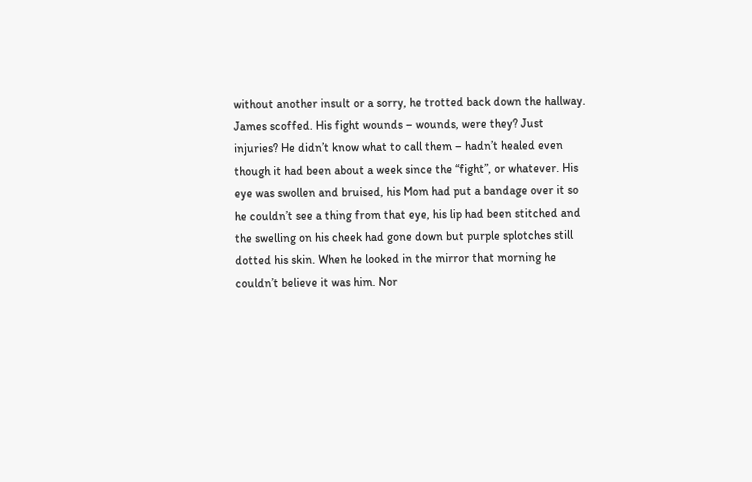without another insult or a sorry, he trotted back down the hallway. James scoffed. His fight wounds – wounds, were they? Just injuries? He didn’t know what to call them – hadn’t healed even though it had been about a week since the “fight”, or whatever. His eye was swollen and bruised, his Mom had put a bandage over it so he couldn’t see a thing from that eye, his lip had been stitched and the swelling on his cheek had gone down but purple splotches still dotted his skin. When he looked in the mirror that morning he couldn’t believe it was him. Nor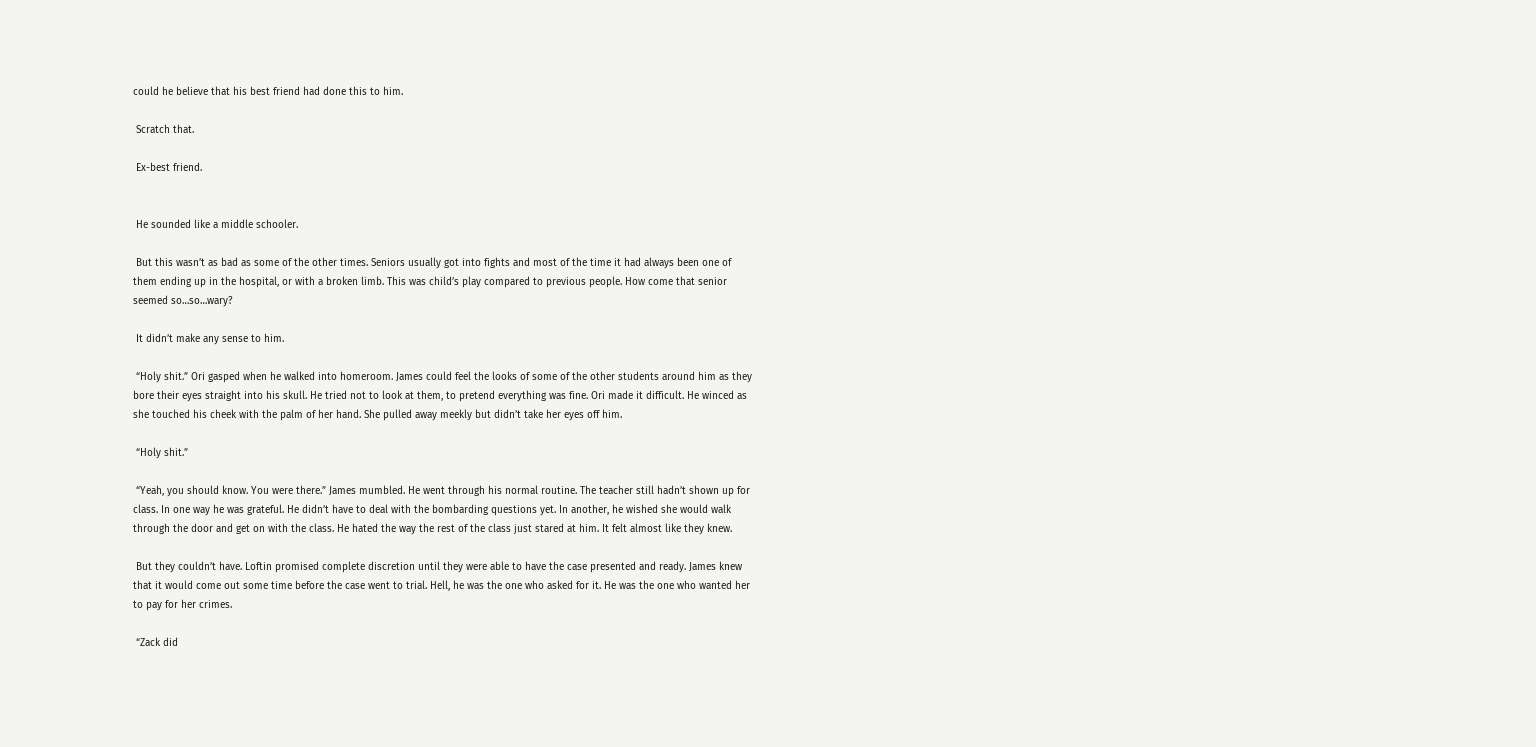could he believe that his best friend had done this to him.

 Scratch that.

 Ex-best friend.


 He sounded like a middle schooler.

 But this wasn’t as bad as some of the other times. Seniors usually got into fights and most of the time it had always been one of them ending up in the hospital, or with a broken limb. This was child’s play compared to previous people. How come that senior seemed so…so…wary?

 It didn’t make any sense to him.

 “Holy shit.” Ori gasped when he walked into homeroom. James could feel the looks of some of the other students around him as they bore their eyes straight into his skull. He tried not to look at them, to pretend everything was fine. Ori made it difficult. He winced as she touched his cheek with the palm of her hand. She pulled away meekly but didn’t take her eyes off him.

 “Holy shit.”

 “Yeah, you should know. You were there.” James mumbled. He went through his normal routine. The teacher still hadn’t shown up for class. In one way he was grateful. He didn’t have to deal with the bombarding questions yet. In another, he wished she would walk through the door and get on with the class. He hated the way the rest of the class just stared at him. It felt almost like they knew.

 But they couldn’t have. Loftin promised complete discretion until they were able to have the case presented and ready. James knew that it would come out some time before the case went to trial. Hell, he was the one who asked for it. He was the one who wanted her to pay for her crimes.

 “Zack did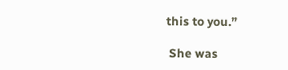this to you.”

 She was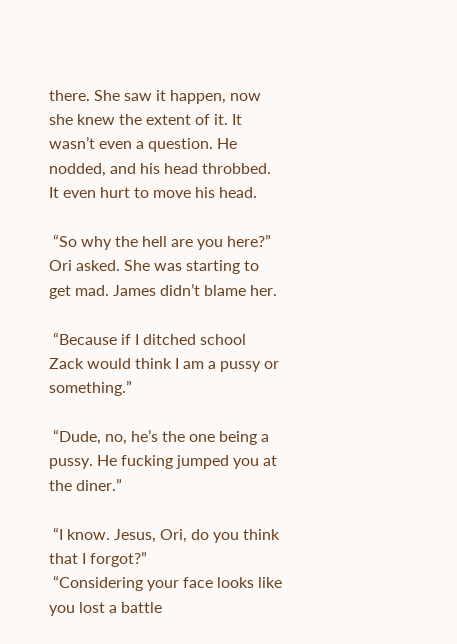there. She saw it happen, now she knew the extent of it. It wasn’t even a question. He nodded, and his head throbbed. It even hurt to move his head.

 “So why the hell are you here?” Ori asked. She was starting to get mad. James didn’t blame her.

 “Because if I ditched school Zack would think I am a pussy or something.”

 “Dude, no, he’s the one being a pussy. He fucking jumped you at the diner.”

 “I know. Jesus, Ori, do you think that I forgot?”
 “Considering your face looks like you lost a battle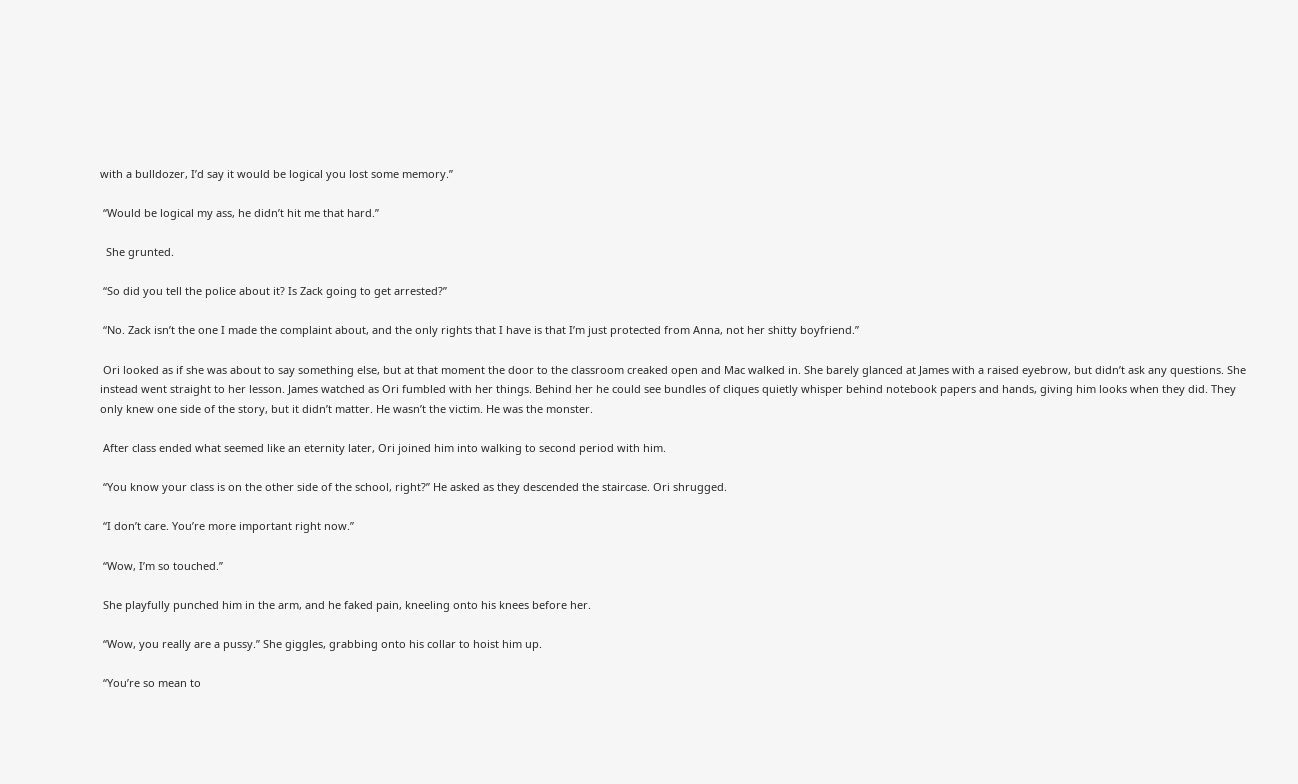with a bulldozer, I’d say it would be logical you lost some memory.”

 “Would be logical my ass, he didn’t hit me that hard.”

  She grunted.

 “So did you tell the police about it? Is Zack going to get arrested?”

 “No. Zack isn’t the one I made the complaint about, and the only rights that I have is that I’m just protected from Anna, not her shitty boyfriend.”

 Ori looked as if she was about to say something else, but at that moment the door to the classroom creaked open and Mac walked in. She barely glanced at James with a raised eyebrow, but didn’t ask any questions. She instead went straight to her lesson. James watched as Ori fumbled with her things. Behind her he could see bundles of cliques quietly whisper behind notebook papers and hands, giving him looks when they did. They only knew one side of the story, but it didn’t matter. He wasn’t the victim. He was the monster.

 After class ended what seemed like an eternity later, Ori joined him into walking to second period with him.

 “You know your class is on the other side of the school, right?” He asked as they descended the staircase. Ori shrugged.

 “I don’t care. You’re more important right now.”

 “Wow, I’m so touched.”

 She playfully punched him in the arm, and he faked pain, kneeling onto his knees before her.

 “Wow, you really are a pussy.” She giggles, grabbing onto his collar to hoist him up.

 “You’re so mean to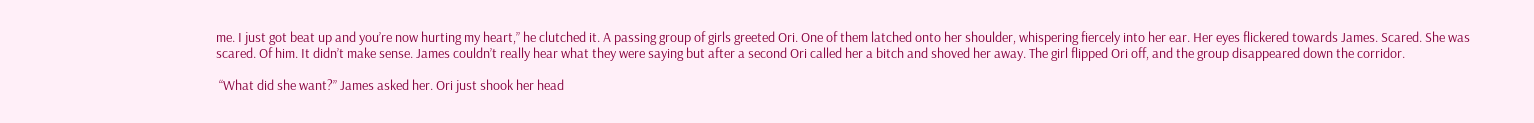me. I just got beat up and you’re now hurting my heart,” he clutched it. A passing group of girls greeted Ori. One of them latched onto her shoulder, whispering fiercely into her ear. Her eyes flickered towards James. Scared. She was scared. Of him. It didn’t make sense. James couldn’t really hear what they were saying but after a second Ori called her a bitch and shoved her away. The girl flipped Ori off, and the group disappeared down the corridor.

 “What did she want?” James asked her. Ori just shook her head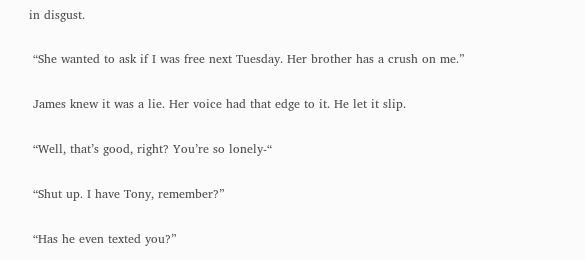in disgust.

 “She wanted to ask if I was free next Tuesday. Her brother has a crush on me.”

 James knew it was a lie. Her voice had that edge to it. He let it slip.

 “Well, that’s good, right? You’re so lonely-“

 “Shut up. I have Tony, remember?”

 “Has he even texted you?”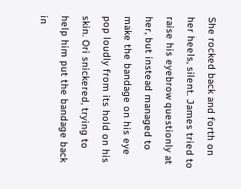She rocked back and forth on her heels, silent. James tried to raise his eyebrow questionly at her, but instead managed to make the bandage on his eye pop loudly from its hold on his skin. Ori snickered, trying to help him put the bandage back in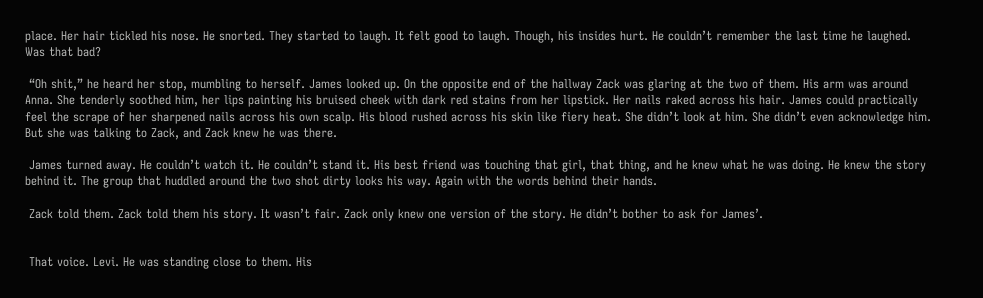place. Her hair tickled his nose. He snorted. They started to laugh. It felt good to laugh. Though, his insides hurt. He couldn’t remember the last time he laughed. Was that bad?

 “Oh shit,” he heard her stop, mumbling to herself. James looked up. On the opposite end of the hallway Zack was glaring at the two of them. His arm was around Anna. She tenderly soothed him, her lips painting his bruised cheek with dark red stains from her lipstick. Her nails raked across his hair. James could practically feel the scrape of her sharpened nails across his own scalp. His blood rushed across his skin like fiery heat. She didn’t look at him. She didn’t even acknowledge him. But she was talking to Zack, and Zack knew he was there.

 James turned away. He couldn’t watch it. He couldn’t stand it. His best friend was touching that girl, that thing, and he knew what he was doing. He knew the story behind it. The group that huddled around the two shot dirty looks his way. Again with the words behind their hands.

 Zack told them. Zack told them his story. It wasn’t fair. Zack only knew one version of the story. He didn’t bother to ask for James’.


 That voice. Levi. He was standing close to them. His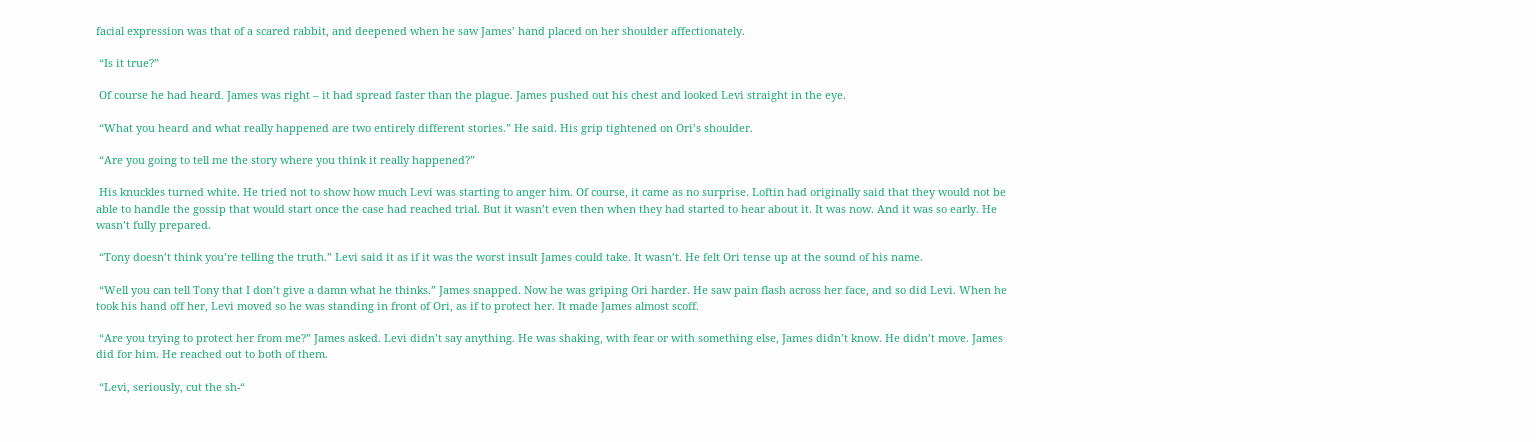facial expression was that of a scared rabbit, and deepened when he saw James’ hand placed on her shoulder affectionately.

 “Is it true?”

 Of course he had heard. James was right – it had spread faster than the plague. James pushed out his chest and looked Levi straight in the eye.

 “What you heard and what really happened are two entirely different stories.” He said. His grip tightened on Ori’s shoulder.

 “Are you going to tell me the story where you think it really happened?”

 His knuckles turned white. He tried not to show how much Levi was starting to anger him. Of course, it came as no surprise. Loftin had originally said that they would not be able to handle the gossip that would start once the case had reached trial. But it wasn’t even then when they had started to hear about it. It was now. And it was so early. He wasn’t fully prepared.

 “Tony doesn’t think you’re telling the truth.” Levi said it as if it was the worst insult James could take. It wasn’t. He felt Ori tense up at the sound of his name.

 “Well you can tell Tony that I don’t give a damn what he thinks.” James snapped. Now he was griping Ori harder. He saw pain flash across her face, and so did Levi. When he took his hand off her, Levi moved so he was standing in front of Ori, as if to protect her. It made James almost scoff.

 “Are you trying to protect her from me?” James asked. Levi didn’t say anything. He was shaking, with fear or with something else, James didn’t know. He didn’t move. James did for him. He reached out to both of them.

 “Levi, seriously, cut the sh-“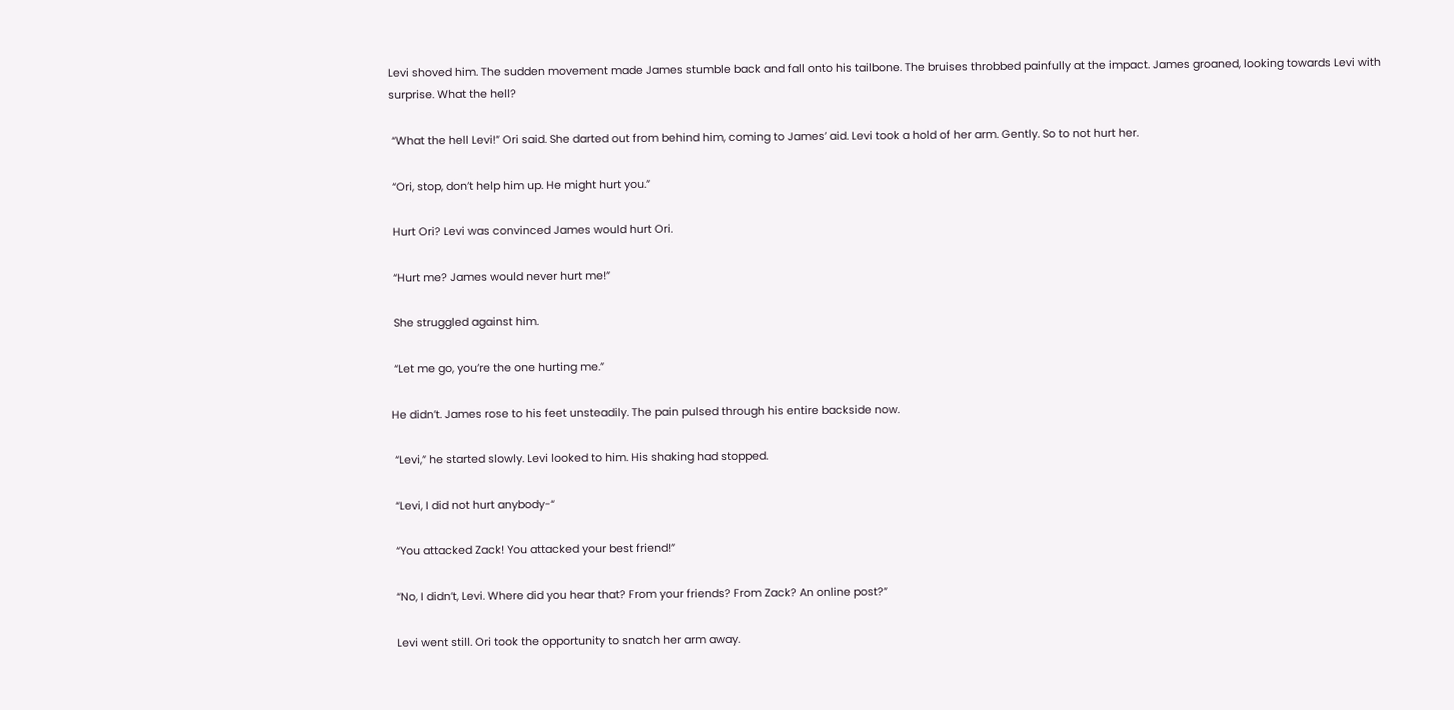Levi shoved him. The sudden movement made James stumble back and fall onto his tailbone. The bruises throbbed painfully at the impact. James groaned, looking towards Levi with surprise. What the hell?

 “What the hell Levi!” Ori said. She darted out from behind him, coming to James’ aid. Levi took a hold of her arm. Gently. So to not hurt her.

 “Ori, stop, don’t help him up. He might hurt you.”

 Hurt Ori? Levi was convinced James would hurt Ori.

 “Hurt me? James would never hurt me!”

 She struggled against him.

 “Let me go, you’re the one hurting me.”

He didn’t. James rose to his feet unsteadily. The pain pulsed through his entire backside now.

 “Levi,” he started slowly. Levi looked to him. His shaking had stopped.

 “Levi, I did not hurt anybody-“

 “You attacked Zack! You attacked your best friend!”

 “No, I didn’t, Levi. Where did you hear that? From your friends? From Zack? An online post?”

 Levi went still. Ori took the opportunity to snatch her arm away.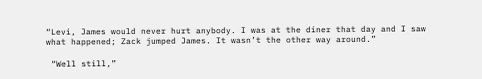“Levi, James would never hurt anybody. I was at the diner that day and I saw what happened; Zack jumped James. It wasn’t the other way around.”

 “Well still,”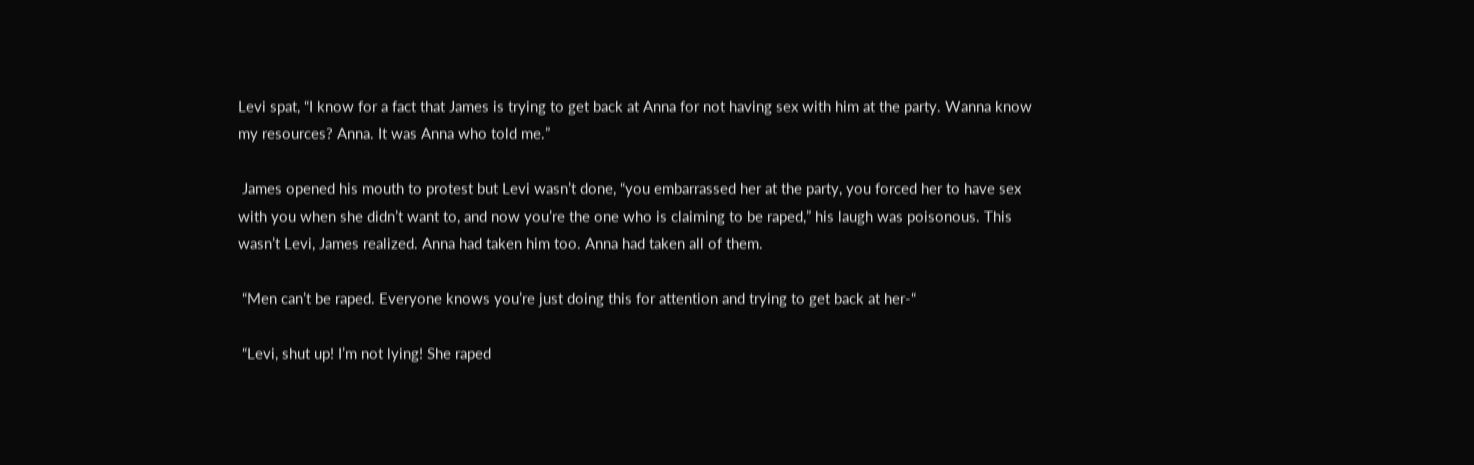Levi spat, “I know for a fact that James is trying to get back at Anna for not having sex with him at the party. Wanna know my resources? Anna. It was Anna who told me.”

 James opened his mouth to protest but Levi wasn’t done, “you embarrassed her at the party, you forced her to have sex with you when she didn’t want to, and now you’re the one who is claiming to be raped,” his laugh was poisonous. This wasn’t Levi, James realized. Anna had taken him too. Anna had taken all of them.

 “Men can’t be raped. Everyone knows you’re just doing this for attention and trying to get back at her-“

 “Levi, shut up! I’m not lying! She raped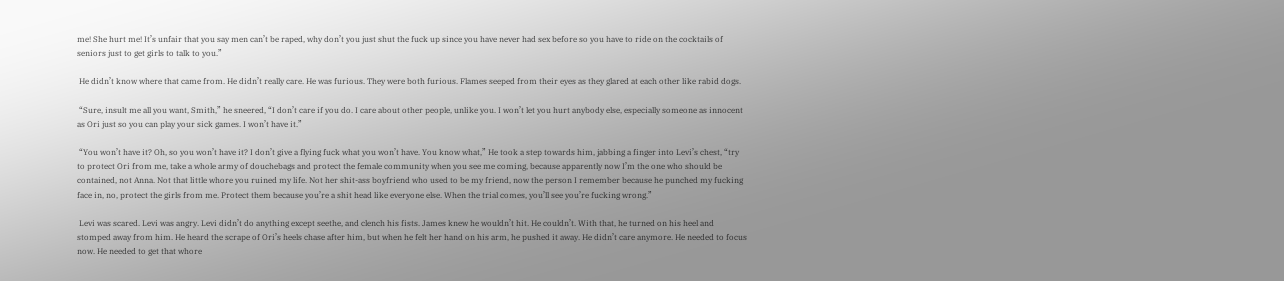me! She hurt me! It’s unfair that you say men can’t be raped, why don’t you just shut the fuck up since you have never had sex before so you have to ride on the cocktails of seniors just to get girls to talk to you.”

 He didn’t know where that came from. He didn’t really care. He was furious. They were both furious. Flames seeped from their eyes as they glared at each other like rabid dogs.

 “Sure, insult me all you want, Smith,” he sneered, “I don’t care if you do. I care about other people, unlike you. I won’t let you hurt anybody else, especially someone as innocent as Ori just so you can play your sick games. I won’t have it.”

 “You won’t have it? Oh, so you won’t have it? I don’t give a flying fuck what you won’t have. You know what,” He took a step towards him, jabbing a finger into Levi’s chest, “try to protect Ori from me, take a whole army of douchebags and protect the female community when you see me coming, because apparently now I’m the one who should be contained, not Anna. Not that little whore you ruined my life. Not her shit-ass boyfriend who used to be my friend, now the person I remember because he punched my fucking face in, no, protect the girls from me. Protect them because you’re a shit head like everyone else. When the trial comes, you’ll see you’re fucking wrong.”

 Levi was scared. Levi was angry. Levi didn’t do anything except seethe, and clench his fists. James knew he wouldn’t hit. He couldn’t. With that, he turned on his heel and stomped away from him. He heard the scrape of Ori’s heels chase after him, but when he felt her hand on his arm, he pushed it away. He didn’t care anymore. He needed to focus now. He needed to get that whore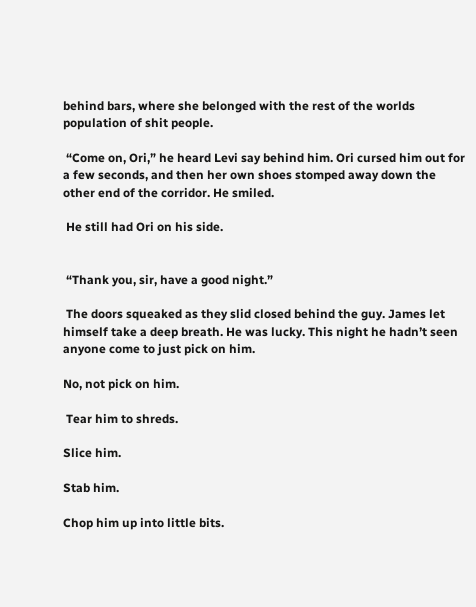behind bars, where she belonged with the rest of the worlds population of shit people.

 “Come on, Ori,” he heard Levi say behind him. Ori cursed him out for a few seconds, and then her own shoes stomped away down the other end of the corridor. He smiled.

 He still had Ori on his side.


 “Thank you, sir, have a good night.”

 The doors squeaked as they slid closed behind the guy. James let himself take a deep breath. He was lucky. This night he hadn’t seen anyone come to just pick on him.

No, not pick on him.

 Tear him to shreds.

Slice him.

Stab him.

Chop him up into little bits.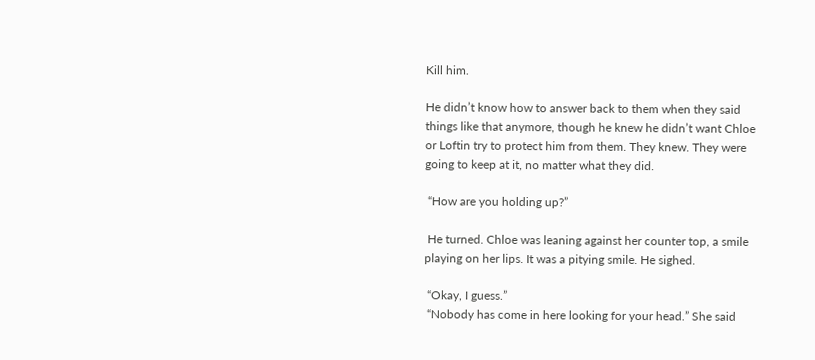Kill him.

He didn’t know how to answer back to them when they said things like that anymore, though he knew he didn’t want Chloe or Loftin try to protect him from them. They knew. They were going to keep at it, no matter what they did.

 “How are you holding up?”

 He turned. Chloe was leaning against her counter top, a smile playing on her lips. It was a pitying smile. He sighed.

 “Okay, I guess.”
 “Nobody has come in here looking for your head.” She said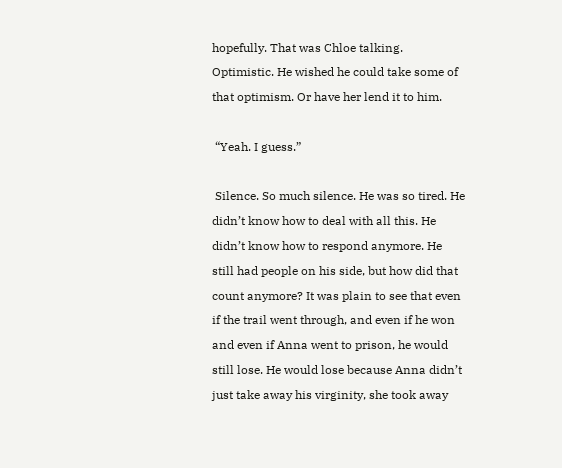hopefully. That was Chloe talking. Optimistic. He wished he could take some of that optimism. Or have her lend it to him.

 “Yeah. I guess.”

 Silence. So much silence. He was so tired. He didn’t know how to deal with all this. He didn’t know how to respond anymore. He still had people on his side, but how did that count anymore? It was plain to see that even if the trail went through, and even if he won and even if Anna went to prison, he would still lose. He would lose because Anna didn’t just take away his virginity, she took away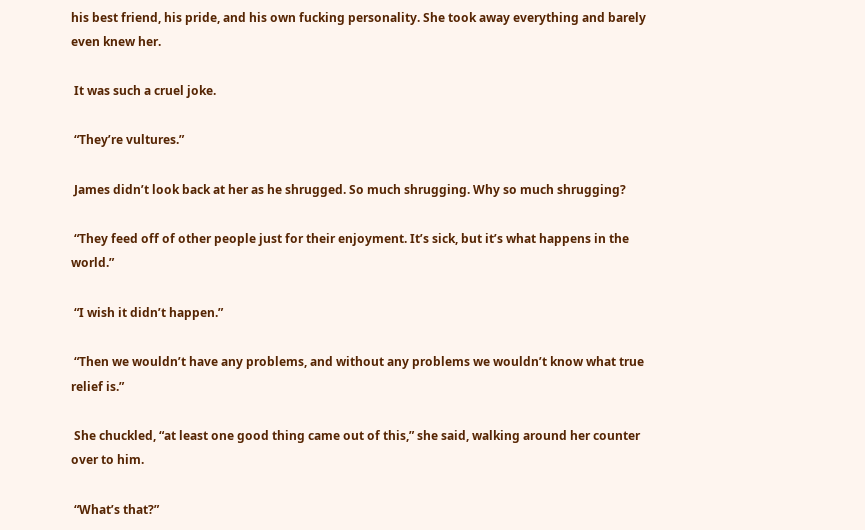his best friend, his pride, and his own fucking personality. She took away everything and barely even knew her.

 It was such a cruel joke.

 “They’re vultures.”

 James didn’t look back at her as he shrugged. So much shrugging. Why so much shrugging?

 “They feed off of other people just for their enjoyment. It’s sick, but it’s what happens in the world.”

 “I wish it didn’t happen.”

 “Then we wouldn’t have any problems, and without any problems we wouldn’t know what true relief is.”

 She chuckled, “at least one good thing came out of this,” she said, walking around her counter over to him.

 “What’s that?”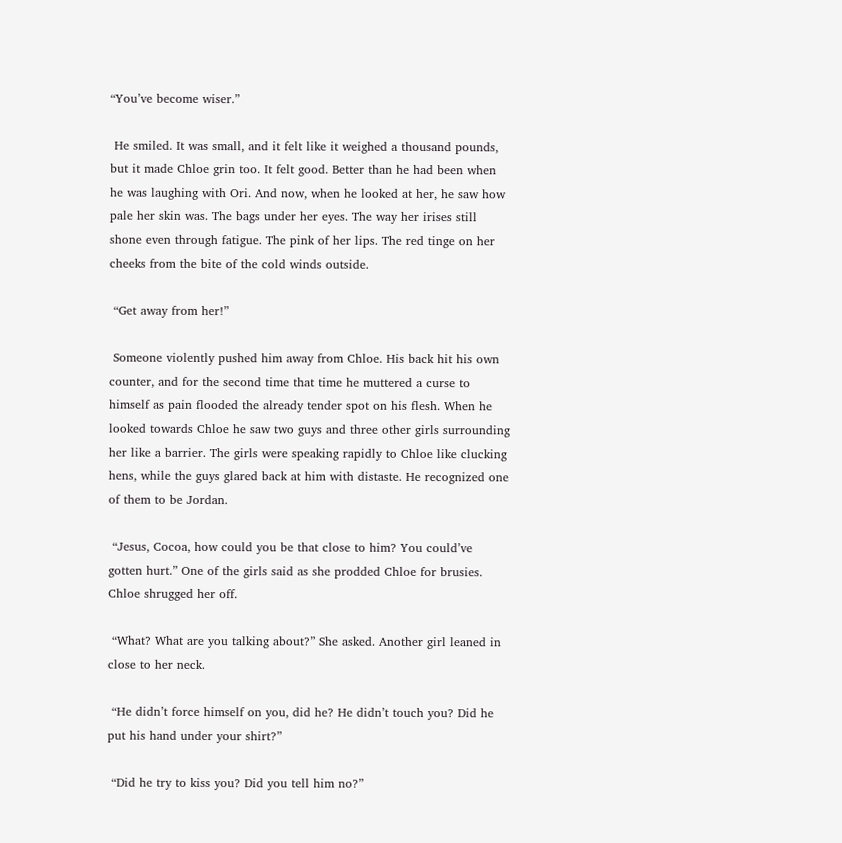“You’ve become wiser.”

 He smiled. It was small, and it felt like it weighed a thousand pounds, but it made Chloe grin too. It felt good. Better than he had been when he was laughing with Ori. And now, when he looked at her, he saw how pale her skin was. The bags under her eyes. The way her irises still shone even through fatigue. The pink of her lips. The red tinge on her cheeks from the bite of the cold winds outside.

 “Get away from her!”

 Someone violently pushed him away from Chloe. His back hit his own counter, and for the second time that time he muttered a curse to himself as pain flooded the already tender spot on his flesh. When he looked towards Chloe he saw two guys and three other girls surrounding her like a barrier. The girls were speaking rapidly to Chloe like clucking hens, while the guys glared back at him with distaste. He recognized one of them to be Jordan.

 “Jesus, Cocoa, how could you be that close to him? You could’ve gotten hurt.” One of the girls said as she prodded Chloe for brusies. Chloe shrugged her off.

 “What? What are you talking about?” She asked. Another girl leaned in close to her neck.

 “He didn’t force himself on you, did he? He didn’t touch you? Did he put his hand under your shirt?”

 “Did he try to kiss you? Did you tell him no?”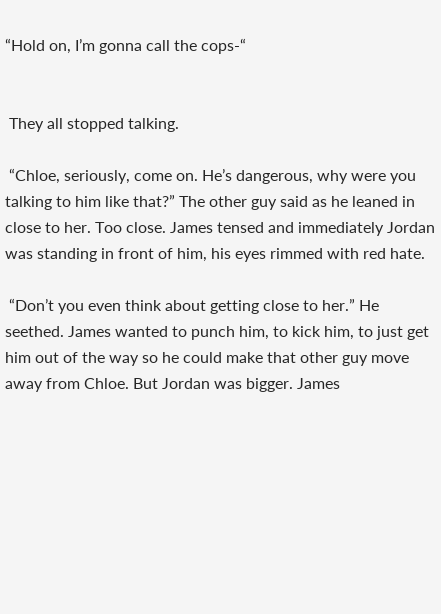“Hold on, I’m gonna call the cops-“


 They all stopped talking.

 “Chloe, seriously, come on. He’s dangerous, why were you talking to him like that?” The other guy said as he leaned in close to her. Too close. James tensed and immediately Jordan was standing in front of him, his eyes rimmed with red hate.

 “Don’t you even think about getting close to her.” He seethed. James wanted to punch him, to kick him, to just get him out of the way so he could make that other guy move away from Chloe. But Jordan was bigger. James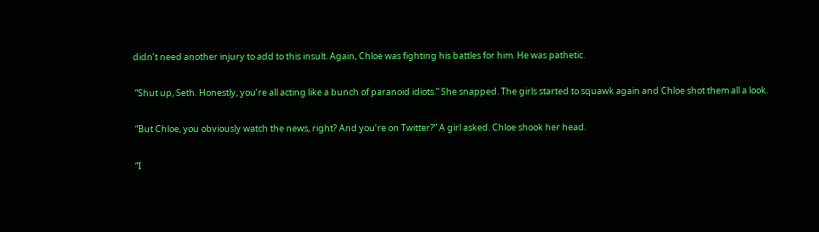didn’t need another injury to add to this insult. Again, Chloe was fighting his battles for him. He was pathetic.

 “Shut up, Seth. Honestly, you’re all acting like a bunch of paranoid idiots.” She snapped. The girls started to squawk again and Chloe shot them all a look.

 “But Chloe, you obviously watch the news, right? And you’re on Twitter?” A girl asked. Chloe shook her head.

 “I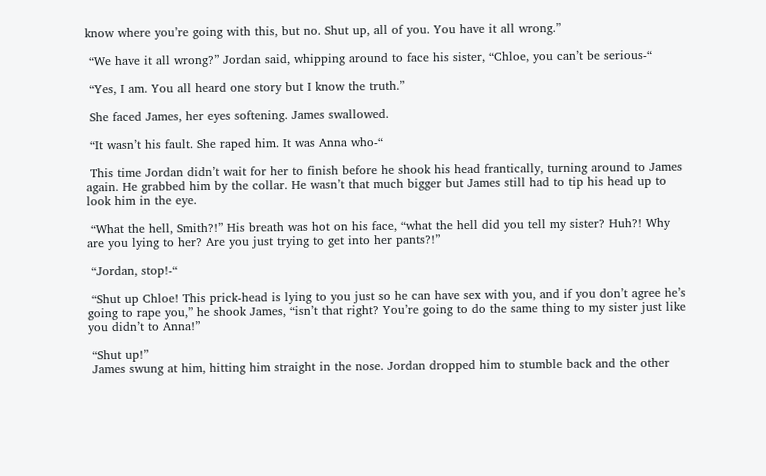know where you’re going with this, but no. Shut up, all of you. You have it all wrong.”

 “We have it all wrong?” Jordan said, whipping around to face his sister, “Chloe, you can’t be serious-“

 “Yes, I am. You all heard one story but I know the truth.”

 She faced James, her eyes softening. James swallowed.

 “It wasn’t his fault. She raped him. It was Anna who-“

 This time Jordan didn’t wait for her to finish before he shook his head frantically, turning around to James again. He grabbed him by the collar. He wasn’t that much bigger but James still had to tip his head up to look him in the eye.

 “What the hell, Smith?!” His breath was hot on his face, “what the hell did you tell my sister? Huh?! Why are you lying to her? Are you just trying to get into her pants?!”

 “Jordan, stop!-“

 “Shut up Chloe! This prick-head is lying to you just so he can have sex with you, and if you don’t agree he’s going to rape you,” he shook James, “isn’t that right? You’re going to do the same thing to my sister just like you didn’t to Anna!”

 “Shut up!”
 James swung at him, hitting him straight in the nose. Jordan dropped him to stumble back and the other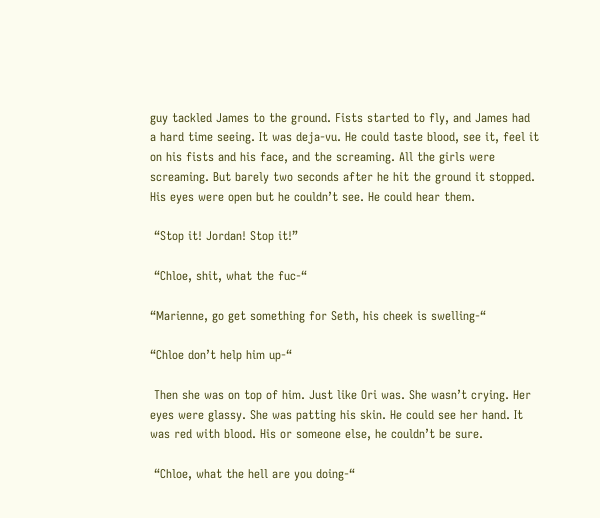guy tackled James to the ground. Fists started to fly, and James had a hard time seeing. It was deja-vu. He could taste blood, see it, feel it on his fists and his face, and the screaming. All the girls were screaming. But barely two seconds after he hit the ground it stopped. His eyes were open but he couldn’t see. He could hear them.

 “Stop it! Jordan! Stop it!”

 “Chloe, shit, what the fuc-“

“Marienne, go get something for Seth, his cheek is swelling-“

“Chloe don’t help him up-“

 Then she was on top of him. Just like Ori was. She wasn’t crying. Her eyes were glassy. She was patting his skin. He could see her hand. It was red with blood. His or someone else, he couldn’t be sure.

 “Chloe, what the hell are you doing-“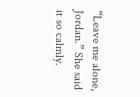“Leave me alone, Jordan.” She said it so calmly.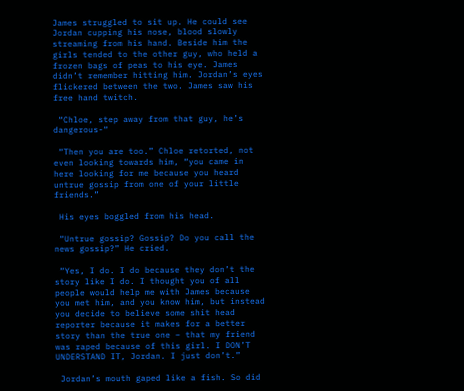James struggled to sit up. He could see Jordan cupping his nose, blood slowly streaming from his hand. Beside him the girls tended to the other guy, who held a frozen bags of peas to his eye. James didn’t remember hitting him. Jordan’s eyes flickered between the two. James saw his free hand twitch.

 “Chloe, step away from that guy, he’s dangerous-“

 “Then you are too.” Chloe retorted, not even looking towards him, “you came in here looking for me because you heard untrue gossip from one of your little friends.”

 His eyes boggled from his head.

 “Untrue gossip? Gossip? Do you call the news gossip?” He cried.

 “Yes, I do. I do because they don’t the story like I do. I thought you of all people would help me with James because you met him, and you know him, but instead you decide to believe some shit head reporter because it makes for a better story than the true one – that my friend was raped because of this girl. I DON’T UNDERSTAND IT, Jordan. I just don’t.”

 Jordan’s mouth gaped like a fish. So did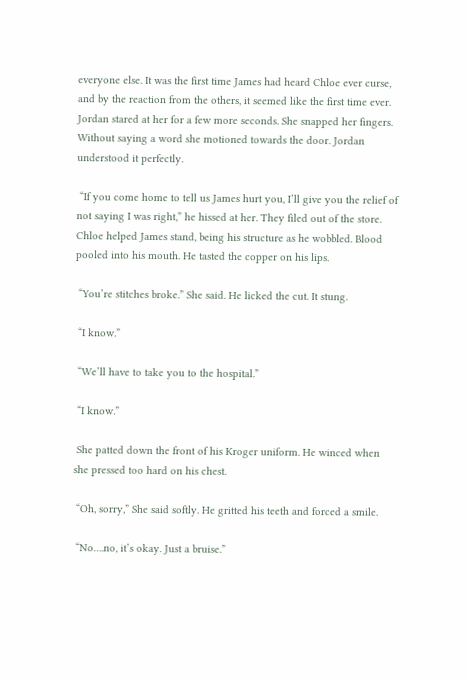everyone else. It was the first time James had heard Chloe ever curse, and by the reaction from the others, it seemed like the first time ever. Jordan stared at her for a few more seconds. She snapped her fingers. Without saying a word she motioned towards the door. Jordan understood it perfectly.

 “If you come home to tell us James hurt you, I’ll give you the relief of not saying I was right,” he hissed at her. They filed out of the store. Chloe helped James stand, being his structure as he wobbled. Blood pooled into his mouth. He tasted the copper on his lips.

 “You’re stitches broke.” She said. He licked the cut. It stung.

 “I know.”

 “We’ll have to take you to the hospital.”

 “I know.”

 She patted down the front of his Kroger uniform. He winced when she pressed too hard on his chest.

 “Oh, sorry,” She said softly. He gritted his teeth and forced a smile.

 “No….no, it’s okay. Just a bruise.”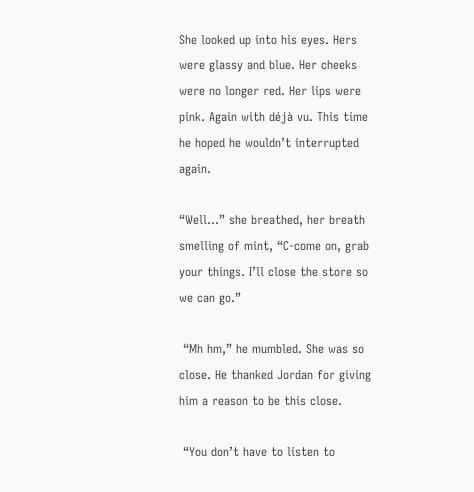She looked up into his eyes. Hers were glassy and blue. Her cheeks were no longer red. Her lips were pink. Again with déjà vu. This time he hoped he wouldn’t interrupted again.

“Well…” she breathed, her breath smelling of mint, “C-come on, grab your things. I’ll close the store so we can go.”

 “Mh hm,” he mumbled. She was so close. He thanked Jordan for giving him a reason to be this close.

 “You don’t have to listen to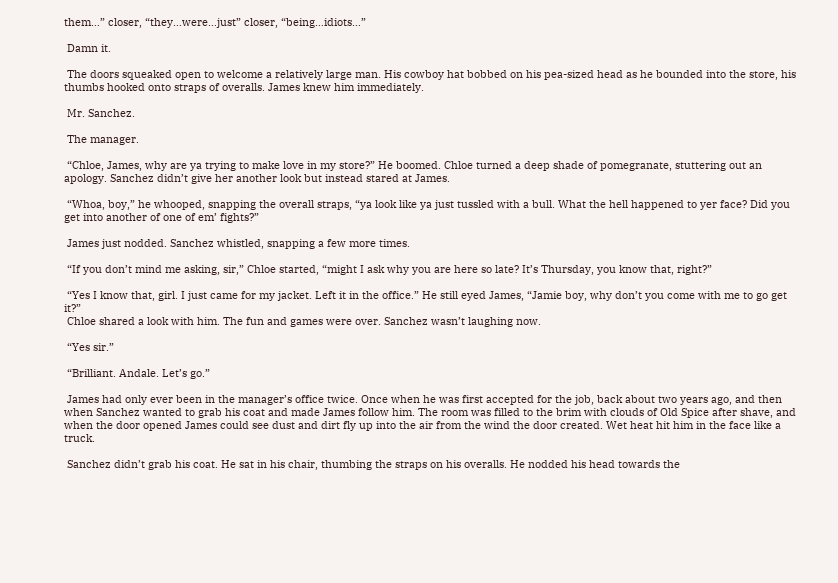them…” closer, “they…were…just” closer, “being…idiots…”

 Damn it.

 The doors squeaked open to welcome a relatively large man. His cowboy hat bobbed on his pea-sized head as he bounded into the store, his thumbs hooked onto straps of overalls. James knew him immediately.

 Mr. Sanchez.

 The manager.

 “Chloe, James, why are ya trying to make love in my store?” He boomed. Chloe turned a deep shade of pomegranate, stuttering out an apology. Sanchez didn’t give her another look but instead stared at James.

 “Whoa, boy,” he whooped, snapping the overall straps, “ya look like ya just tussled with a bull. What the hell happened to yer face? Did you get into another of one of em’ fights?”

 James just nodded. Sanchez whistled, snapping a few more times.

 “If you don’t mind me asking, sir,” Chloe started, “might I ask why you are here so late? It’s Thursday, you know that, right?”

 “Yes I know that, girl. I just came for my jacket. Left it in the office.” He still eyed James, “Jamie boy, why don’t you come with me to go get it?”
 Chloe shared a look with him. The fun and games were over. Sanchez wasn’t laughing now.

 “Yes sir.”

 “Brilliant. Andale. Let’s go.”

 James had only ever been in the manager’s office twice. Once when he was first accepted for the job, back about two years ago, and then when Sanchez wanted to grab his coat and made James follow him. The room was filled to the brim with clouds of Old Spice after shave, and when the door opened James could see dust and dirt fly up into the air from the wind the door created. Wet heat hit him in the face like a truck.

 Sanchez didn’t grab his coat. He sat in his chair, thumbing the straps on his overalls. He nodded his head towards the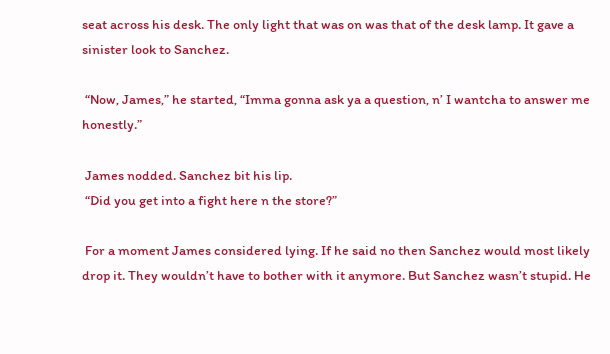seat across his desk. The only light that was on was that of the desk lamp. It gave a sinister look to Sanchez.

 “Now, James,” he started, “Imma gonna ask ya a question, n’ I wantcha to answer me honestly.”

 James nodded. Sanchez bit his lip.
 “Did you get into a fight here n the store?”

 For a moment James considered lying. If he said no then Sanchez would most likely drop it. They wouldn’t have to bother with it anymore. But Sanchez wasn’t stupid. He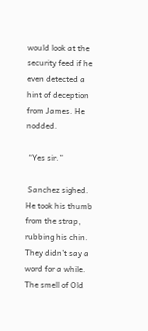would look at the security feed if he even detected a hint of deception from James. He nodded.

 “Yes sir.”

 Sanchez sighed. He took his thumb from the strap, rubbing his chin. They didn’t say a word for a while. The smell of Old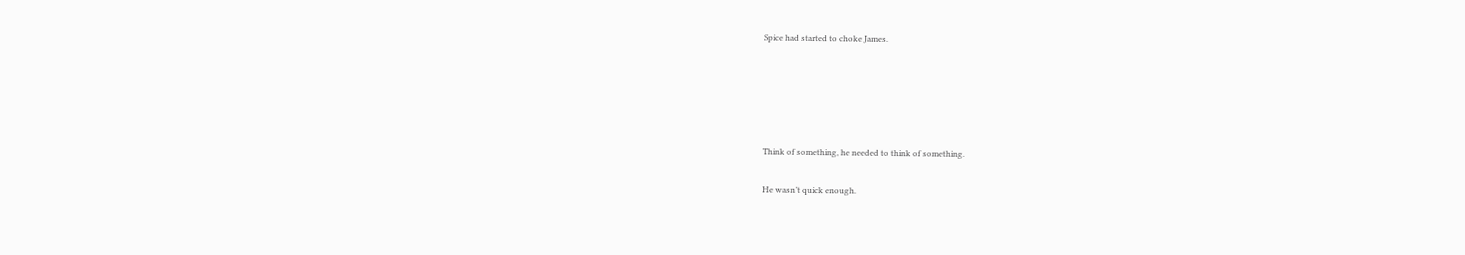Spice had started to choke James.





Think of something, he needed to think of something.

He wasn’t quick enough.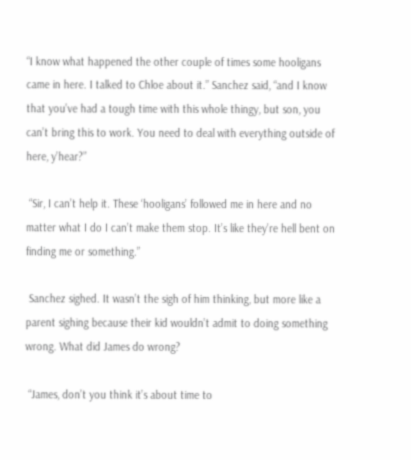“I know what happened the other couple of times some hooligans came in here. I talked to Chloe about it.” Sanchez said, “and I know that you’ve had a tough time with this whole thingy, but son, you can’t bring this to work. You need to deal with everything outside of here, y’hear?”

 “Sir, I can’t help it. These ‘hooligans’ followed me in here and no matter what I do I can’t make them stop. It’s like they’re hell bent on finding me or something.”

 Sanchez sighed. It wasn’t the sigh of him thinking, but more like a parent sighing because their kid wouldn’t admit to doing something wrong. What did James do wrong?

 “James, don’t you think it’s about time to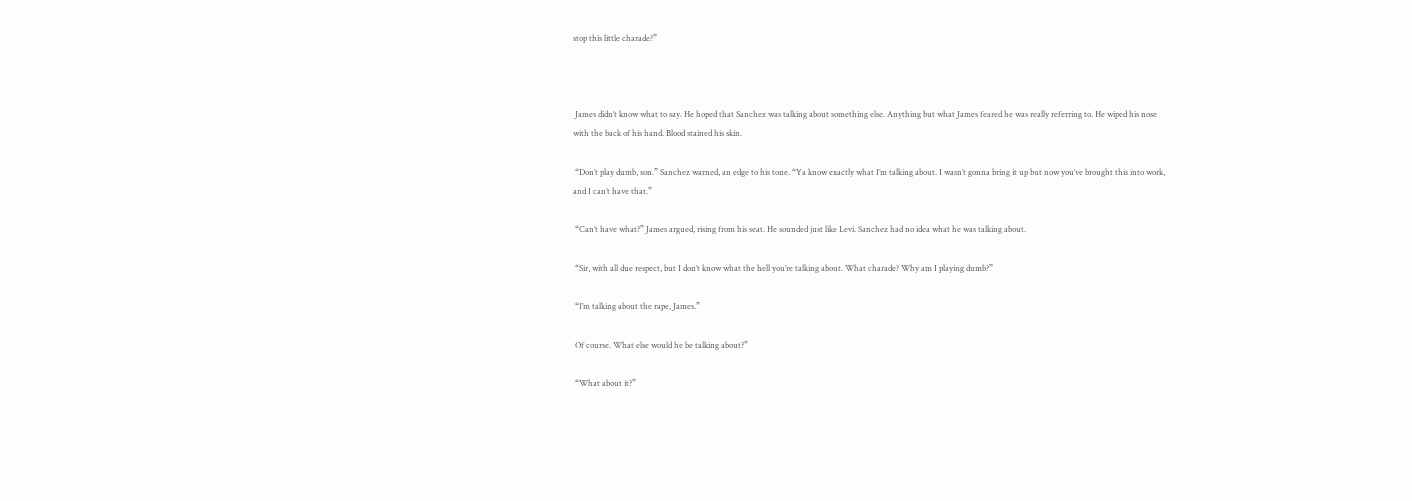stop this little charade?”



 James didn’t know what to say. He hoped that Sanchez was talking about something else. Anything but what James feared he was really referring to. He wiped his nose with the back of his hand. Blood stained his skin.

 “Don’t play dumb, son.” Sanchez warned, an edge to his tone. “Ya know exactly what I’m talking about. I wasn’t gonna bring it up but now you’ve brought this into work, and I can’t have that.”

 “Can’t have what?” James argued, rising from his seat. He sounded just like Levi. Sanchez had no idea what he was talking about.

 “Sir, with all due respect, but I don’t know what the hell you’re talking about. What charade? Why am I playing dumb?”

 “I’m talking about the rape, James.”

 Of course. What else would he be talking about?”

 “What about it?”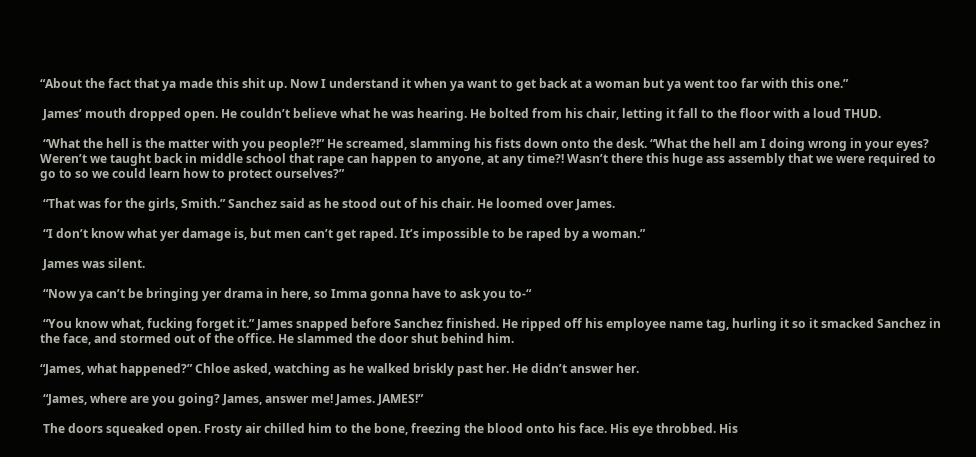“About the fact that ya made this shit up. Now I understand it when ya want to get back at a woman but ya went too far with this one.”

 James’ mouth dropped open. He couldn’t believe what he was hearing. He bolted from his chair, letting it fall to the floor with a loud THUD.

 “What the hell is the matter with you people?!” He screamed, slamming his fists down onto the desk. “What the hell am I doing wrong in your eyes? Weren’t we taught back in middle school that rape can happen to anyone, at any time?! Wasn’t there this huge ass assembly that we were required to go to so we could learn how to protect ourselves?”

 “That was for the girls, Smith.” Sanchez said as he stood out of his chair. He loomed over James.

 “I don’t know what yer damage is, but men can’t get raped. It’s impossible to be raped by a woman.”

 James was silent.

 “Now ya can’t be bringing yer drama in here, so Imma gonna have to ask you to-“

 “You know what, fucking forget it.” James snapped before Sanchez finished. He ripped off his employee name tag, hurling it so it smacked Sanchez in the face, and stormed out of the office. He slammed the door shut behind him.

“James, what happened?” Chloe asked, watching as he walked briskly past her. He didn’t answer her.

 “James, where are you going? James, answer me! James. JAMES!”

 The doors squeaked open. Frosty air chilled him to the bone, freezing the blood onto his face. His eye throbbed. His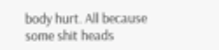body hurt. All because some shit heads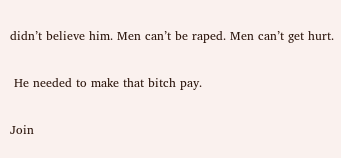didn’t believe him. Men can’t be raped. Men can’t get hurt.

 He needed to make that bitch pay.

Join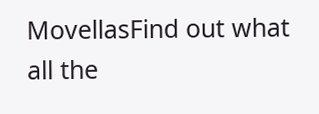MovellasFind out what all the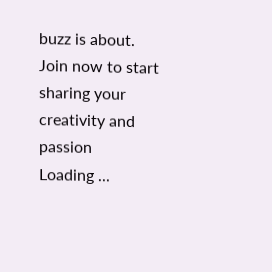buzz is about. Join now to start sharing your creativity and passion
Loading ...